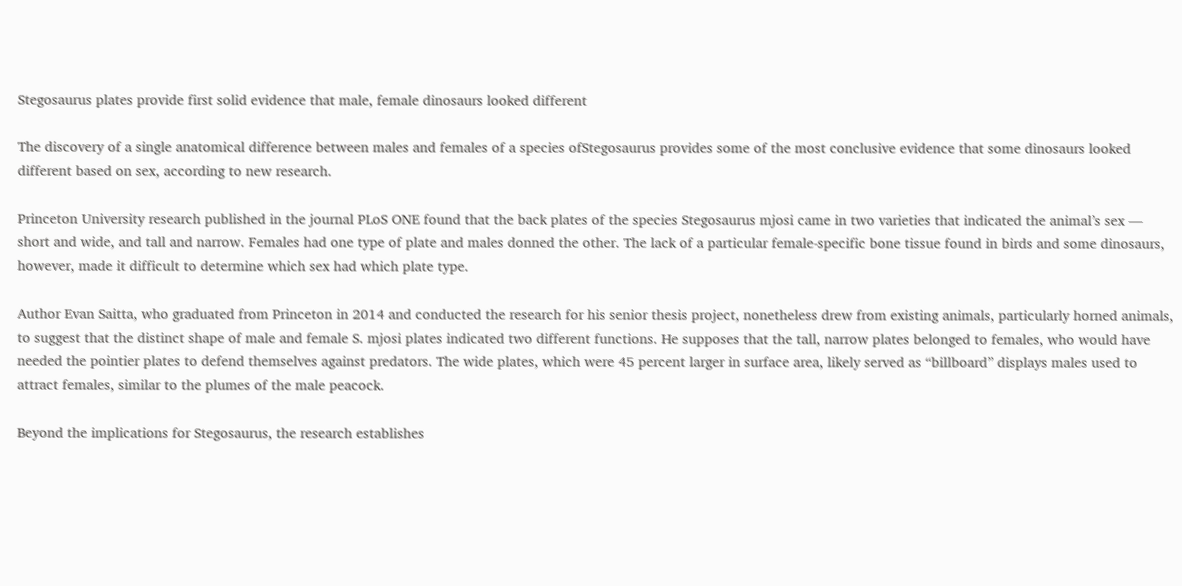Stegosaurus plates provide first solid evidence that male, female dinosaurs looked different

The discovery of a single anatomical difference between males and females of a species ofStegosaurus provides some of the most conclusive evidence that some dinosaurs looked different based on sex, according to new research.

Princeton University research published in the journal PLoS ONE found that the back plates of the species Stegosaurus mjosi came in two varieties that indicated the animal’s sex — short and wide, and tall and narrow. Females had one type of plate and males donned the other. The lack of a particular female-specific bone tissue found in birds and some dinosaurs, however, made it difficult to determine which sex had which plate type.

Author Evan Saitta, who graduated from Princeton in 2014 and conducted the research for his senior thesis project, nonetheless drew from existing animals, particularly horned animals, to suggest that the distinct shape of male and female S. mjosi plates indicated two different functions. He supposes that the tall, narrow plates belonged to females, who would have needed the pointier plates to defend themselves against predators. The wide plates, which were 45 percent larger in surface area, likely served as “billboard” displays males used to attract females, similar to the plumes of the male peacock.

Beyond the implications for Stegosaurus, the research establishes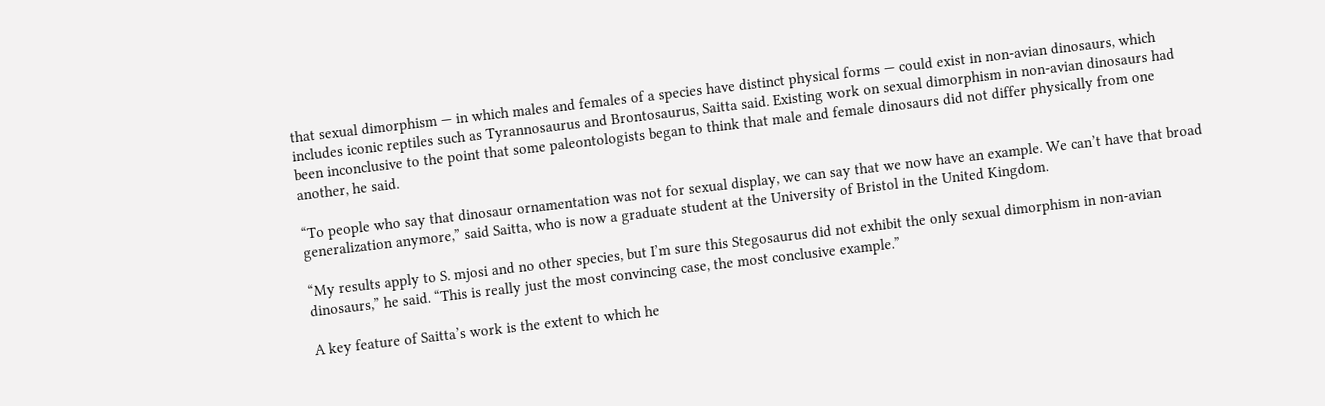that sexual dimorphism — in which males and females of a species have distinct physical forms — could exist in non-avian dinosaurs, which includes iconic reptiles such as Tyrannosaurus and Brontosaurus, Saitta said. Existing work on sexual dimorphism in non-avian dinosaurs had been inconclusive to the point that some paleontologists began to think that male and female dinosaurs did not differ physically from one another, he said.

“To people who say that dinosaur ornamentation was not for sexual display, we can say that we now have an example. We can’t have that broad generalization anymore,” said Saitta, who is now a graduate student at the University of Bristol in the United Kingdom.

“My results apply to S. mjosi and no other species, but I’m sure this Stegosaurus did not exhibit the only sexual dimorphism in non-avian dinosaurs,” he said. “This is really just the most convincing case, the most conclusive example.”

A key feature of Saitta’s work is the extent to which he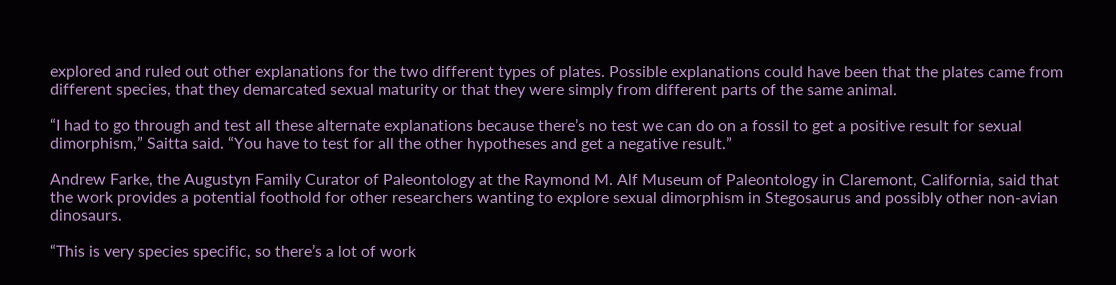explored and ruled out other explanations for the two different types of plates. Possible explanations could have been that the plates came from different species, that they demarcated sexual maturity or that they were simply from different parts of the same animal.

“I had to go through and test all these alternate explanations because there’s no test we can do on a fossil to get a positive result for sexual dimorphism,” Saitta said. “You have to test for all the other hypotheses and get a negative result.”

Andrew Farke, the Augustyn Family Curator of Paleontology at the Raymond M. Alf Museum of Paleontology in Claremont, California, said that the work provides a potential foothold for other researchers wanting to explore sexual dimorphism in Stegosaurus and possibly other non-avian dinosaurs.

“This is very species specific, so there’s a lot of work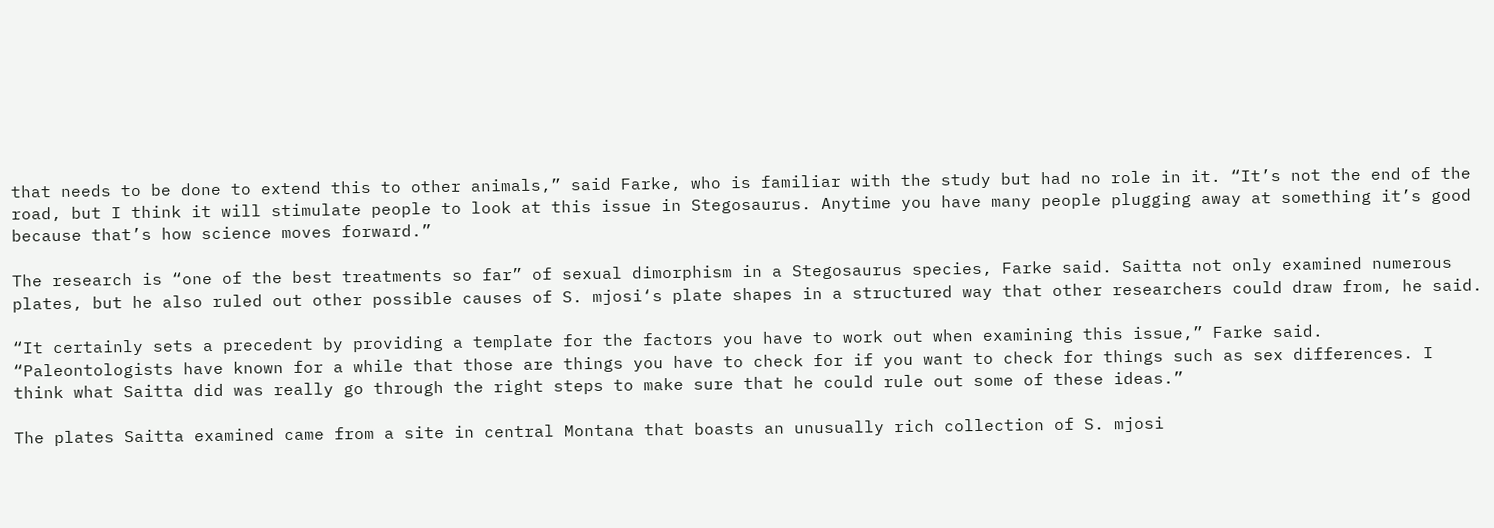that needs to be done to extend this to other animals,” said Farke, who is familiar with the study but had no role in it. “It’s not the end of the road, but I think it will stimulate people to look at this issue in Stegosaurus. Anytime you have many people plugging away at something it’s good because that’s how science moves forward.”

The research is “one of the best treatments so far” of sexual dimorphism in a Stegosaurus species, Farke said. Saitta not only examined numerous plates, but he also ruled out other possible causes of S. mjosi‘s plate shapes in a structured way that other researchers could draw from, he said.

“It certainly sets a precedent by providing a template for the factors you have to work out when examining this issue,” Farke said. “Paleontologists have known for a while that those are things you have to check for if you want to check for things such as sex differences. I think what Saitta did was really go through the right steps to make sure that he could rule out some of these ideas.”

The plates Saitta examined came from a site in central Montana that boasts an unusually rich collection of S. mjosi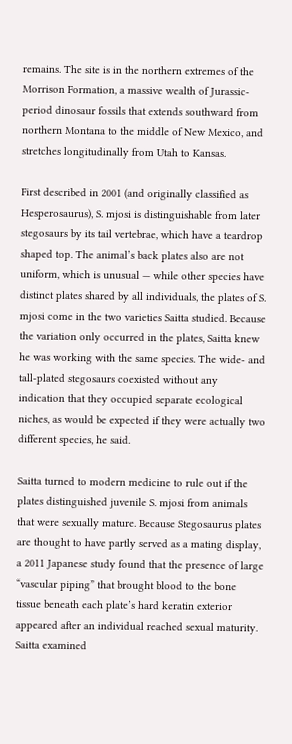remains. The site is in the northern extremes of the Morrison Formation, a massive wealth of Jurassic-period dinosaur fossils that extends southward from northern Montana to the middle of New Mexico, and stretches longitudinally from Utah to Kansas.

First described in 2001 (and originally classified as Hesperosaurus), S. mjosi is distinguishable from later stegosaurs by its tail vertebrae, which have a teardrop shaped top. The animal’s back plates also are not uniform, which is unusual — while other species have distinct plates shared by all individuals, the plates of S. mjosi come in the two varieties Saitta studied. Because the variation only occurred in the plates, Saitta knew he was working with the same species. The wide- and tall-plated stegosaurs coexisted without any indication that they occupied separate ecological niches, as would be expected if they were actually two different species, he said.

Saitta turned to modern medicine to rule out if the plates distinguished juvenile S. mjosi from animals that were sexually mature. Because Stegosaurus plates are thought to have partly served as a mating display, a 2011 Japanese study found that the presence of large “vascular piping” that brought blood to the bone tissue beneath each plate’s hard keratin exterior appeared after an individual reached sexual maturity. Saitta examined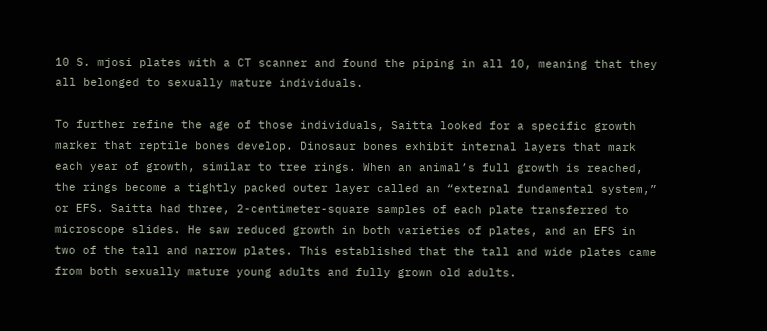10 S. mjosi plates with a CT scanner and found the piping in all 10, meaning that they all belonged to sexually mature individuals.

To further refine the age of those individuals, Saitta looked for a specific growth marker that reptile bones develop. Dinosaur bones exhibit internal layers that mark each year of growth, similar to tree rings. When an animal’s full growth is reached, the rings become a tightly packed outer layer called an “external fundamental system,” or EFS. Saitta had three, 2-centimeter-square samples of each plate transferred to microscope slides. He saw reduced growth in both varieties of plates, and an EFS in two of the tall and narrow plates. This established that the tall and wide plates came from both sexually mature young adults and fully grown old adults.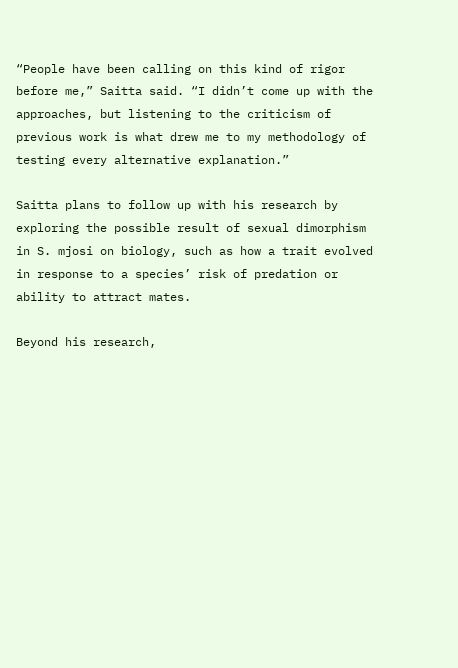“People have been calling on this kind of rigor before me,” Saitta said. “I didn’t come up with the approaches, but listening to the criticism of previous work is what drew me to my methodology of testing every alternative explanation.”

Saitta plans to follow up with his research by exploring the possible result of sexual dimorphism in S. mjosi on biology, such as how a trait evolved in response to a species’ risk of predation or ability to attract mates.

Beyond his research,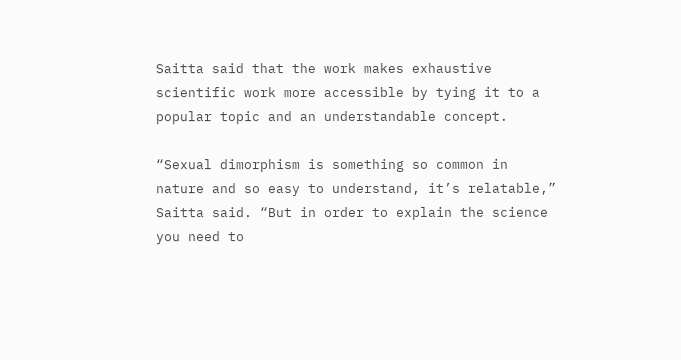Saitta said that the work makes exhaustive scientific work more accessible by tying it to a popular topic and an understandable concept.

“Sexual dimorphism is something so common in nature and so easy to understand, it’s relatable,” Saitta said. “But in order to explain the science you need to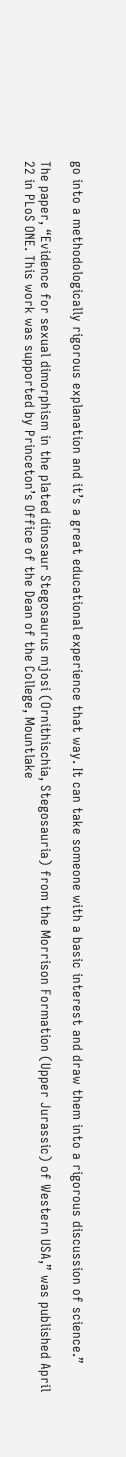go into a methodologically rigorous explanation and it’s a great educational experience that way. It can take someone with a basic interest and draw them into a rigorous discussion of science.”

The paper, “Evidence for sexual dimorphism in the plated dinosaur Stegosaurus mjosi (Ornithischia, Stegosauria) from the Morrison Formation (Upper Jurassic) of Western USA,” was published April 22 in PLoS ONE. This work was supported by Princeton’s Office of the Dean of the College, Mountlake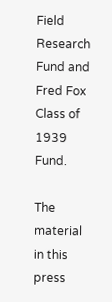Field Research Fund and Fred Fox Class of 1939 Fund.

The material in this press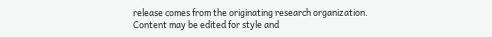release comes from the originating research organization. Content may be edited for style and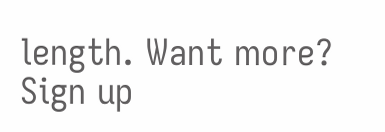length. Want more? Sign up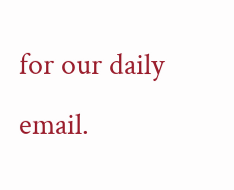for our daily email.